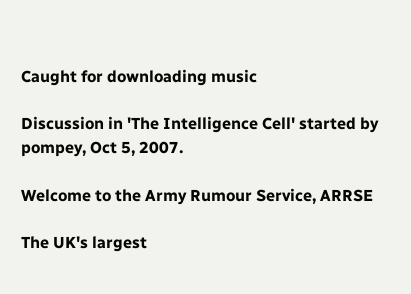Caught for downloading music

Discussion in 'The Intelligence Cell' started by pompey, Oct 5, 2007.

Welcome to the Army Rumour Service, ARRSE

The UK's largest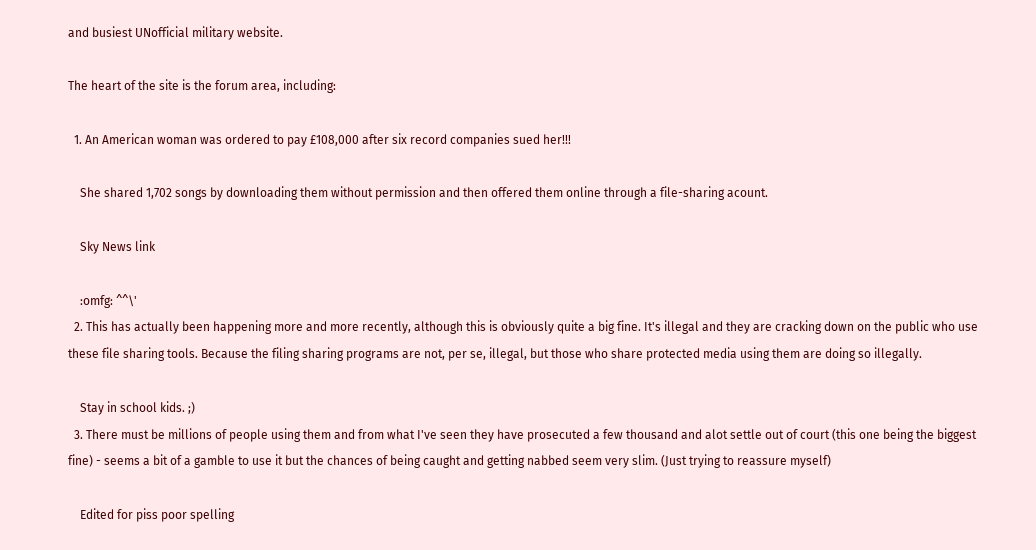and busiest UNofficial military website.

The heart of the site is the forum area, including:

  1. An American woman was ordered to pay £108,000 after six record companies sued her!!!

    She shared 1,702 songs by downloading them without permission and then offered them online through a file-sharing acount.

    Sky News link

    :omfg: ^^\'
  2. This has actually been happening more and more recently, although this is obviously quite a big fine. It's illegal and they are cracking down on the public who use these file sharing tools. Because the filing sharing programs are not, per se, illegal, but those who share protected media using them are doing so illegally.

    Stay in school kids. ;)
  3. There must be millions of people using them and from what I've seen they have prosecuted a few thousand and alot settle out of court (this one being the biggest fine) - seems a bit of a gamble to use it but the chances of being caught and getting nabbed seem very slim. (Just trying to reassure myself)

    Edited for piss poor spelling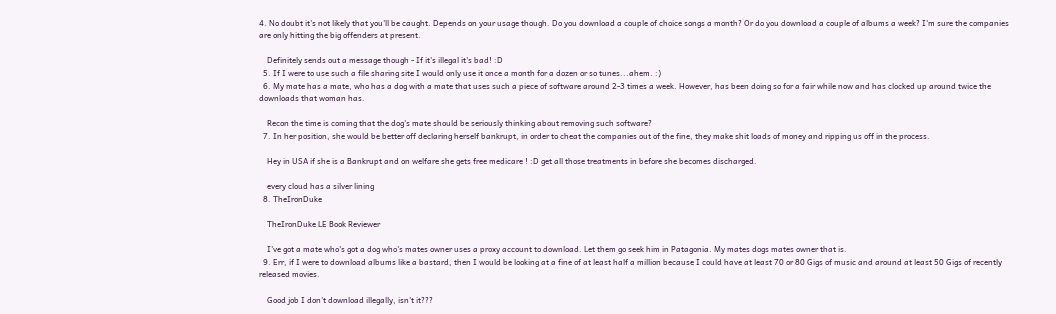4. No doubt it's not likely that you'll be caught. Depends on your usage though. Do you download a couple of choice songs a month? Or do you download a couple of albums a week? I'm sure the companies are only hitting the big offenders at present.

    Definitely sends out a message though - If it's illegal it's bad! :D
  5. If I were to use such a file sharing site I would only use it once a month for a dozen or so tunes...ahem. :)
  6. My mate has a mate, who has a dog with a mate that uses such a piece of software around 2-3 times a week. However, has been doing so for a fair while now and has clocked up around twice the downloads that woman has.

    Recon the time is coming that the dog's mate should be seriously thinking about removing such software?
  7. In her position, she would be better off declaring herself bankrupt, in order to cheat the companies out of the fine, they make shit loads of money and ripping us off in the process.

    Hey in USA if she is a Bankrupt and on welfare she gets free medicare ! :D get all those treatments in before she becomes discharged.

    every cloud has a silver lining
  8. TheIronDuke

    TheIronDuke LE Book Reviewer

    I've got a mate who's got a dog who's mates owner uses a proxy account to download. Let them go seek him in Patagonia. My mates dogs mates owner that is.
  9. Err, if I were to download albums like a bastard, then I would be looking at a fine of at least half a million because I could have at least 70 or 80 Gigs of music and around at least 50 Gigs of recently released movies.

    Good job I don't download illegally, isn't it???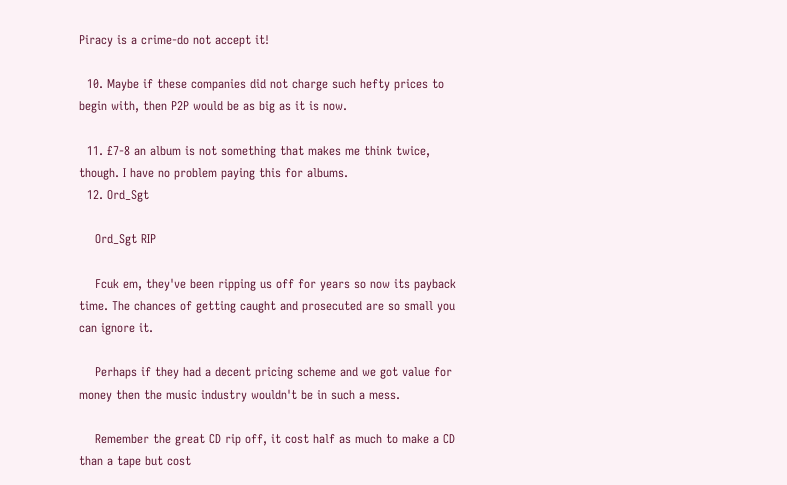Piracy is a crime-do not accept it!

  10. Maybe if these companies did not charge such hefty prices to begin with, then P2P would be as big as it is now.

  11. £7-8 an album is not something that makes me think twice, though. I have no problem paying this for albums.
  12. Ord_Sgt

    Ord_Sgt RIP

    Fcuk em, they've been ripping us off for years so now its payback time. The chances of getting caught and prosecuted are so small you can ignore it.

    Perhaps if they had a decent pricing scheme and we got value for money then the music industry wouldn't be in such a mess.

    Remember the great CD rip off, it cost half as much to make a CD than a tape but cost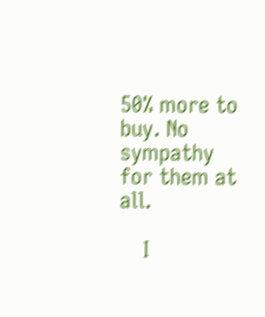50% more to buy. No sympathy for them at all.

    I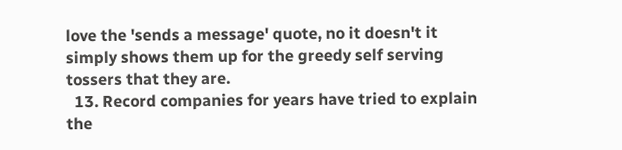love the 'sends a message' quote, no it doesn't it simply shows them up for the greedy self serving tossers that they are.
  13. Record companies for years have tried to explain the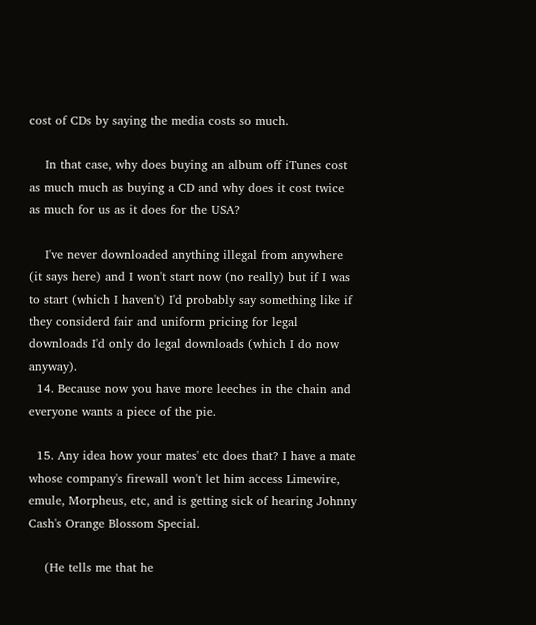cost of CDs by saying the media costs so much.

    In that case, why does buying an album off iTunes cost as much much as buying a CD and why does it cost twice as much for us as it does for the USA?

    I've never downloaded anything illegal from anywhere (it says here) and I won't start now (no really) but if I was to start (which I haven't) I'd probably say something like if they considerd fair and uniform pricing for legal downloads I'd only do legal downloads (which I do now anyway).
  14. Because now you have more leeches in the chain and everyone wants a piece of the pie.

  15. Any idea how your mates' etc does that? I have a mate whose company's firewall won't let him access Limewire, emule, Morpheus, etc, and is getting sick of hearing Johnny Cash's Orange Blossom Special.

    (He tells me that he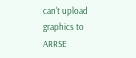can't upload graphics to ARRSE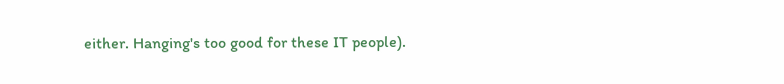either. Hanging's too good for these IT people).